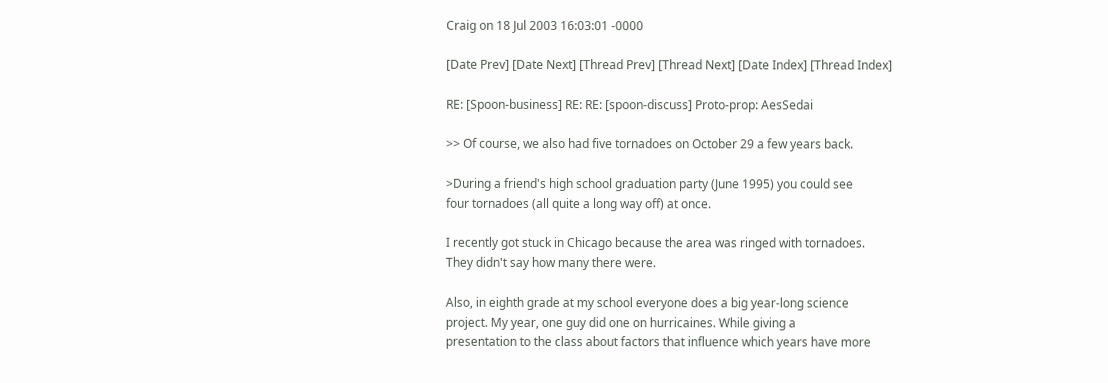Craig on 18 Jul 2003 16:03:01 -0000

[Date Prev] [Date Next] [Thread Prev] [Thread Next] [Date Index] [Thread Index]

RE: [Spoon-business] RE: RE: [spoon-discuss] Proto-prop: AesSedai

>> Of course, we also had five tornadoes on October 29 a few years back.

>During a friend's high school graduation party (June 1995) you could see
four tornadoes (all quite a long way off) at once.

I recently got stuck in Chicago because the area was ringed with tornadoes.
They didn't say how many there were.

Also, in eighth grade at my school everyone does a big year-long science
project. My year, one guy did one on hurricaines. While giving a
presentation to the class about factors that influence which years have more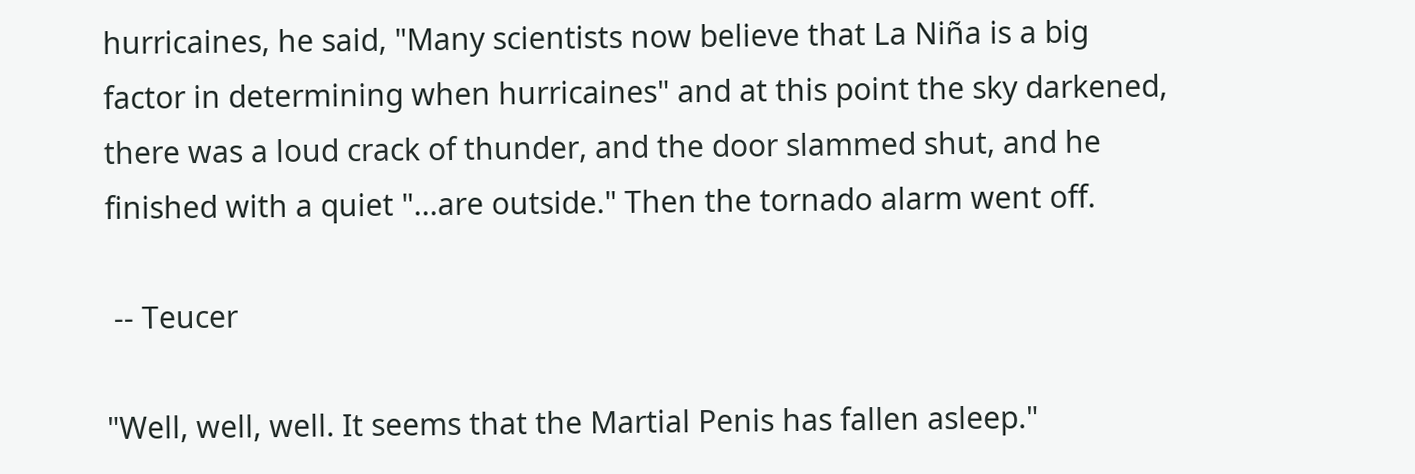hurricaines, he said, "Many scientists now believe that La Niña is a big
factor in determining when hurricaines" and at this point the sky darkened,
there was a loud crack of thunder, and the door slammed shut, and he
finished with a quiet "...are outside." Then the tornado alarm went off.

 -- Teucer

"Well, well, well. It seems that the Martial Penis has fallen asleep."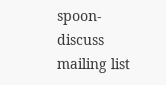spoon-discuss mailing list